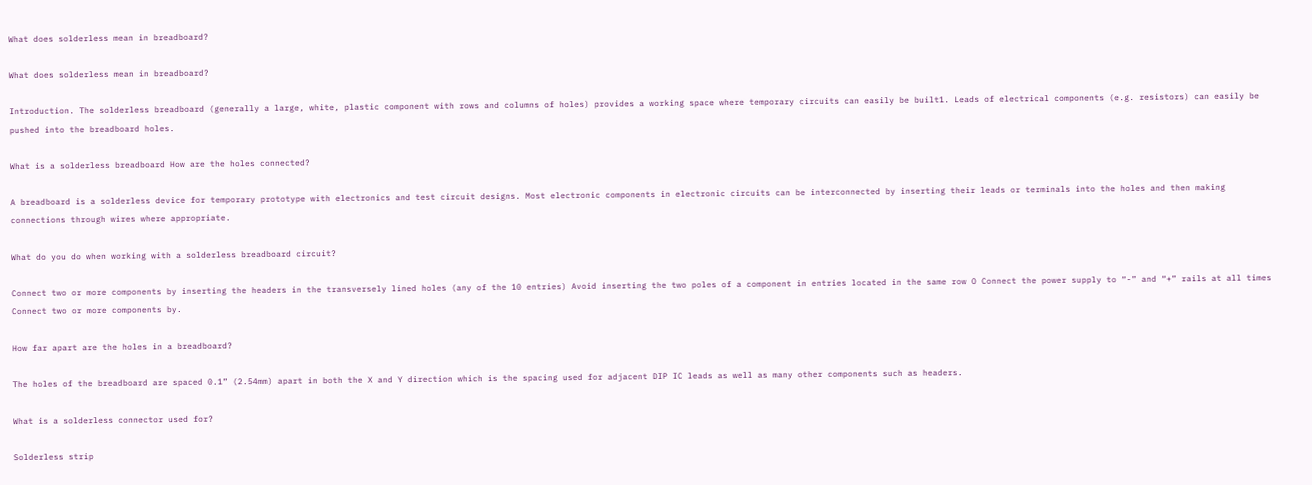What does solderless mean in breadboard?

What does solderless mean in breadboard?

Introduction. The solderless breadboard (generally a large, white, plastic component with rows and columns of holes) provides a working space where temporary circuits can easily be built1. Leads of electrical components (e.g. resistors) can easily be pushed into the breadboard holes.

What is a solderless breadboard How are the holes connected?

A breadboard is a solderless device for temporary prototype with electronics and test circuit designs. Most electronic components in electronic circuits can be interconnected by inserting their leads or terminals into the holes and then making connections through wires where appropriate.

What do you do when working with a solderless breadboard circuit?

Connect two or more components by inserting the headers in the transversely lined holes (any of the 10 entries) Avoid inserting the two poles of a component in entries located in the same row O Connect the power supply to “-” and “+” rails at all times Connect two or more components by.

How far apart are the holes in a breadboard?

The holes of the breadboard are spaced 0.1” (2.54mm) apart in both the X and Y direction which is the spacing used for adjacent DIP IC leads as well as many other components such as headers.

What is a solderless connector used for?

Solderless strip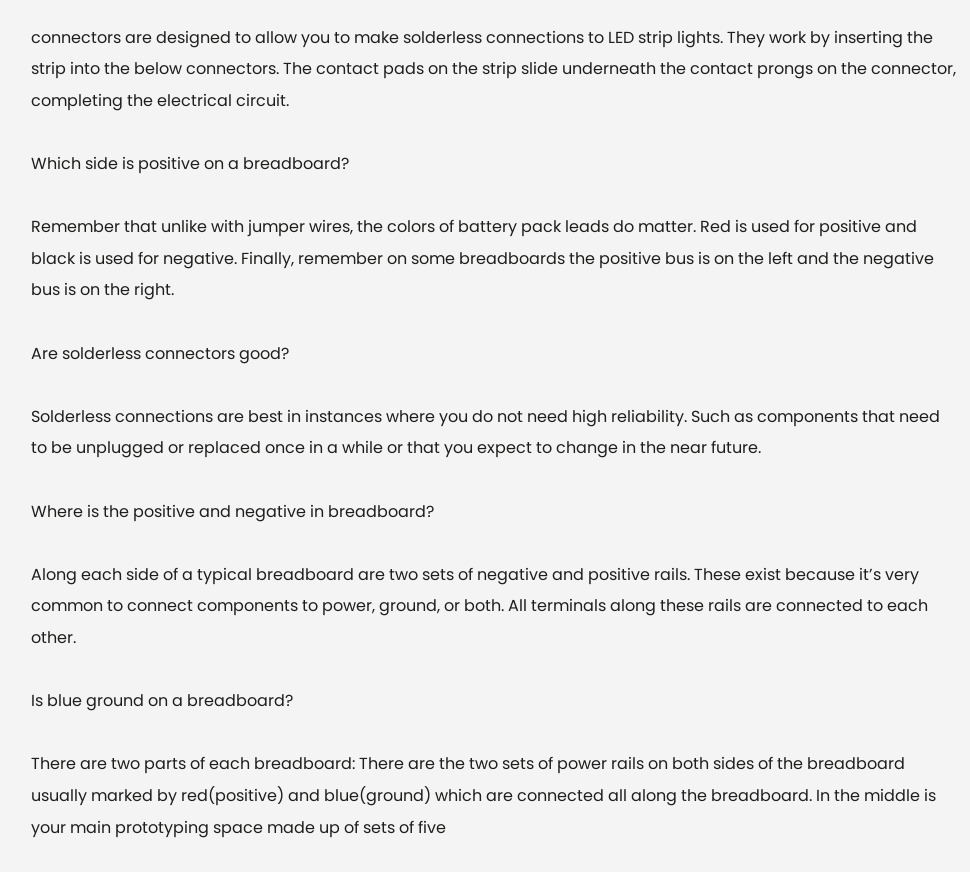connectors are designed to allow you to make solderless connections to LED strip lights. They work by inserting the strip into the below connectors. The contact pads on the strip slide underneath the contact prongs on the connector, completing the electrical circuit.

Which side is positive on a breadboard?

Remember that unlike with jumper wires, the colors of battery pack leads do matter. Red is used for positive and black is used for negative. Finally, remember on some breadboards the positive bus is on the left and the negative bus is on the right.

Are solderless connectors good?

Solderless connections are best in instances where you do not need high reliability. Such as components that need to be unplugged or replaced once in a while or that you expect to change in the near future.

Where is the positive and negative in breadboard?

Along each side of a typical breadboard are two sets of negative and positive rails. These exist because it’s very common to connect components to power, ground, or both. All terminals along these rails are connected to each other.

Is blue ground on a breadboard?

There are two parts of each breadboard: There are the two sets of power rails on both sides of the breadboard usually marked by red(positive) and blue(ground) which are connected all along the breadboard. In the middle is your main prototyping space made up of sets of five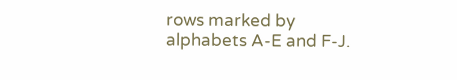rows marked by alphabets A-E and F-J.